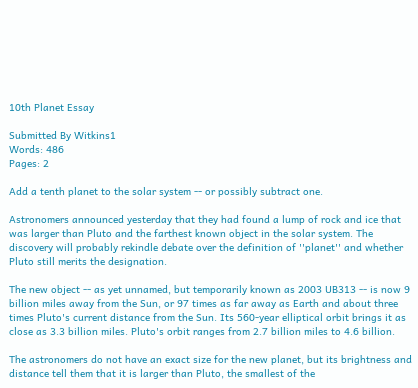10th Planet Essay

Submitted By Witkins1
Words: 486
Pages: 2

Add a tenth planet to the solar system -- or possibly subtract one.

Astronomers announced yesterday that they had found a lump of rock and ice that was larger than Pluto and the farthest known object in the solar system. The discovery will probably rekindle debate over the definition of ''planet'' and whether Pluto still merits the designation.

The new object -- as yet unnamed, but temporarily known as 2003 UB313 -- is now 9 billion miles away from the Sun, or 97 times as far away as Earth and about three times Pluto's current distance from the Sun. Its 560-year elliptical orbit brings it as close as 3.3 billion miles. Pluto's orbit ranges from 2.7 billion miles to 4.6 billion.

The astronomers do not have an exact size for the new planet, but its brightness and distance tell them that it is larger than Pluto, the smallest of the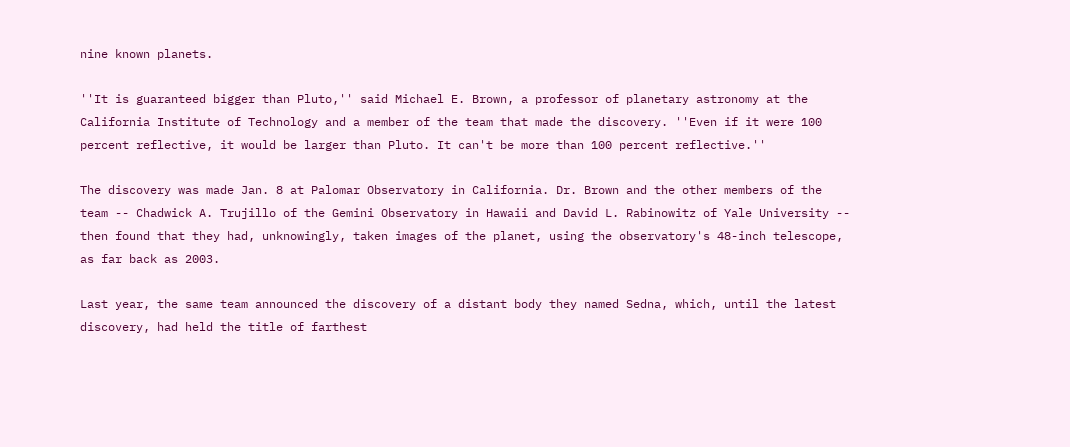nine known planets.

''It is guaranteed bigger than Pluto,'' said Michael E. Brown, a professor of planetary astronomy at the California Institute of Technology and a member of the team that made the discovery. ''Even if it were 100 percent reflective, it would be larger than Pluto. It can't be more than 100 percent reflective.''

The discovery was made Jan. 8 at Palomar Observatory in California. Dr. Brown and the other members of the team -- Chadwick A. Trujillo of the Gemini Observatory in Hawaii and David L. Rabinowitz of Yale University -- then found that they had, unknowingly, taken images of the planet, using the observatory's 48-inch telescope, as far back as 2003.

Last year, the same team announced the discovery of a distant body they named Sedna, which, until the latest discovery, had held the title of farthest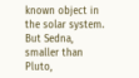known object in the solar system. But Sedna, smaller than Pluto,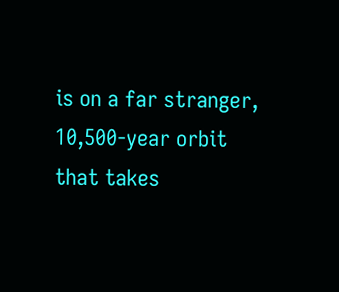is on a far stranger, 10,500-year orbit that takes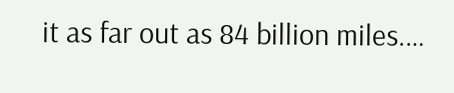it as far out as 84 billion miles.…